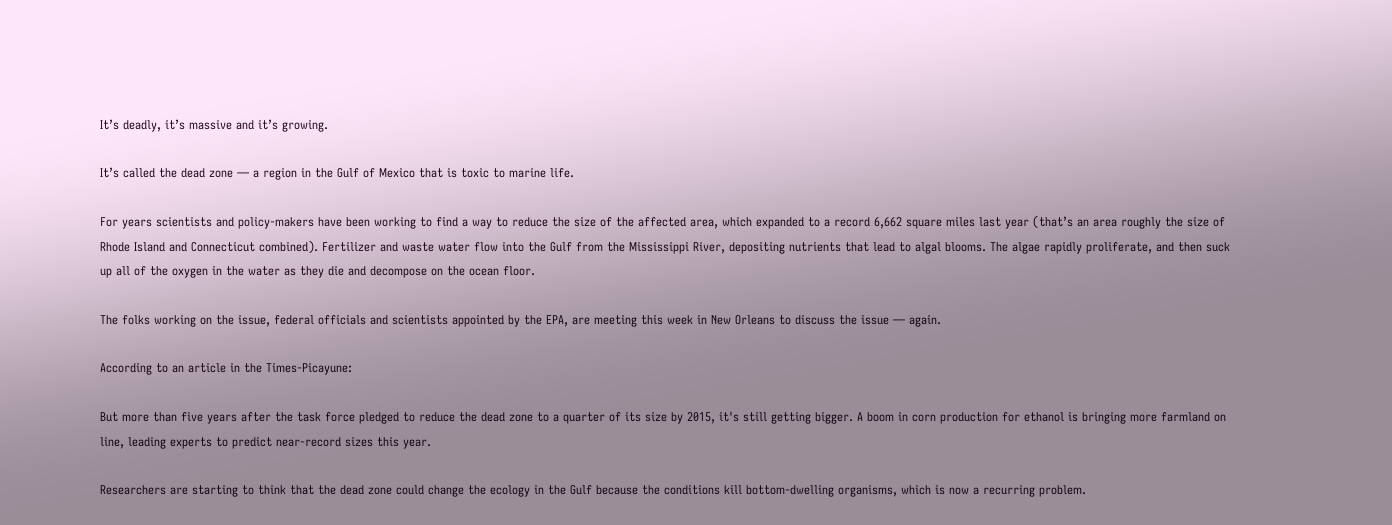It’s deadly, it’s massive and it’s growing.

It’s called the dead zone — a region in the Gulf of Mexico that is toxic to marine life.

For years scientists and policy-makers have been working to find a way to reduce the size of the affected area, which expanded to a record 6,662 square miles last year (that’s an area roughly the size of Rhode Island and Connecticut combined). Fertilizer and waste water flow into the Gulf from the Mississippi River, depositing nutrients that lead to algal blooms. The algae rapidly proliferate, and then suck up all of the oxygen in the water as they die and decompose on the ocean floor.

The folks working on the issue, federal officials and scientists appointed by the EPA, are meeting this week in New Orleans to discuss the issue — again.

According to an article in the Times-Picayune:

But more than five years after the task force pledged to reduce the dead zone to a quarter of its size by 2015, it's still getting bigger. A boom in corn production for ethanol is bringing more farmland on line, leading experts to predict near-record sizes this year.

Researchers are starting to think that the dead zone could change the ecology in the Gulf because the conditions kill bottom-dwelling organisms, which is now a recurring problem.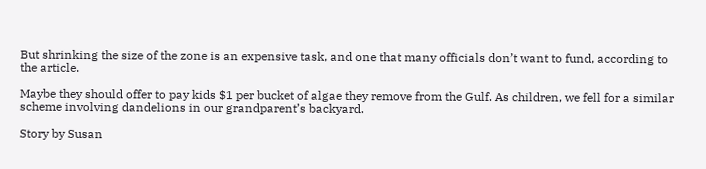But shrinking the size of the zone is an expensive task, and one that many officials don’t want to fund, according to the article.

Maybe they should offer to pay kids $1 per bucket of algae they remove from the Gulf. As children, we fell for a similar scheme involving dandelions in our grandparent’s backyard.

Story by Susan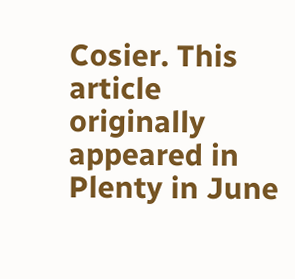Cosier. This article originally appeared in Plenty in June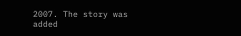2007. The story was added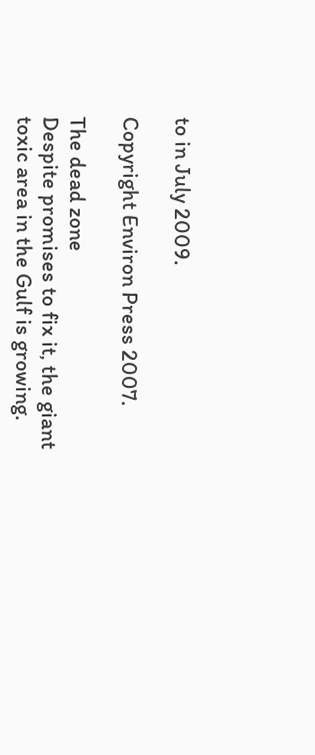to in July 2009.

Copyright Environ Press 2007.

The dead zone
Despite promises to fix it, the giant toxic area in the Gulf is growing.